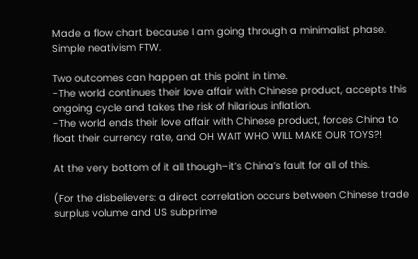Made a flow chart because I am going through a minimalist phase. Simple neativism FTW.

Two outcomes can happen at this point in time.
-The world continues their love affair with Chinese product, accepts this ongoing cycle and takes the risk of hilarious inflation.
-The world ends their love affair with Chinese product, forces China to float their currency rate, and OH WAIT WHO WILL MAKE OUR TOYS?!

At the very bottom of it all though–it’s China’s fault for all of this.

(For the disbelievers: a direct correlation occurs between Chinese trade surplus volume and US subprime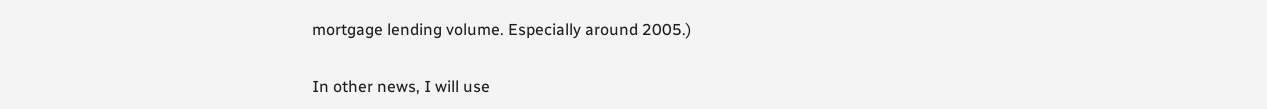mortgage lending volume. Especially around 2005.)

In other news, I will use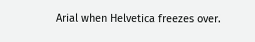Arial when Helvetica freezes over.